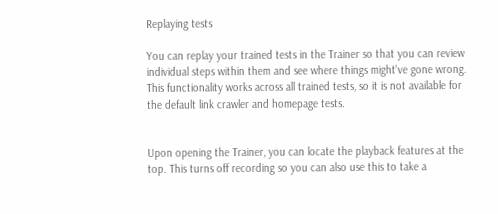Replaying tests

You can replay your trained tests in the Trainer so that you can review individual steps within them and see where things might've gone wrong. This functionality works across all trained tests, so it is not available for the default link crawler and homepage tests.


Upon opening the Trainer, you can locate the playback features at the top. This turns off recording so you can also use this to take a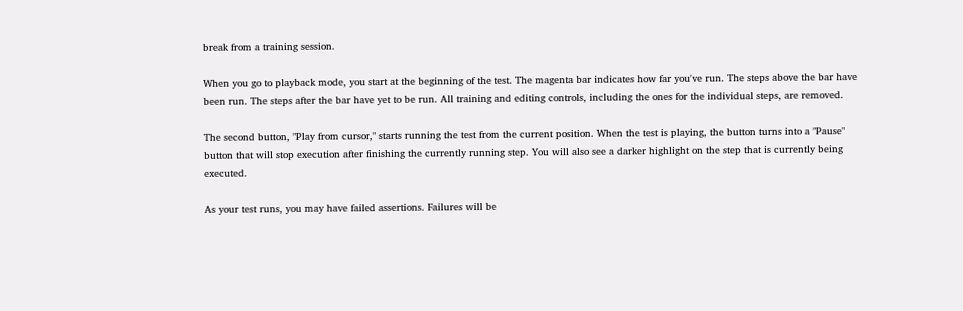break from a training session.

When you go to playback mode, you start at the beginning of the test. The magenta bar indicates how far you've run. The steps above the bar have been run. The steps after the bar have yet to be run. All training and editing controls, including the ones for the individual steps, are removed.

The second button, "Play from cursor," starts running the test from the current position. When the test is playing, the button turns into a "Pause" button that will stop execution after finishing the currently running step. You will also see a darker highlight on the step that is currently being executed.

As your test runs, you may have failed assertions. Failures will be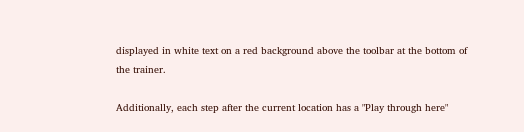displayed in white text on a red background above the toolbar at the bottom of the trainer.

Additionally, each step after the current location has a "Play through here"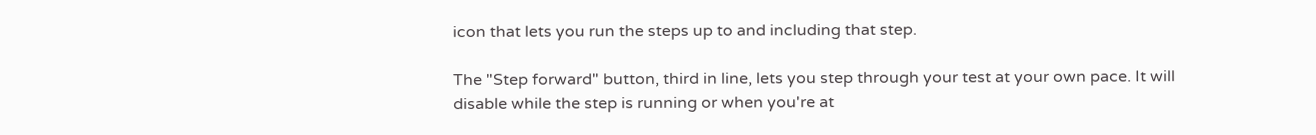icon that lets you run the steps up to and including that step.

The "Step forward" button, third in line, lets you step through your test at your own pace. It will disable while the step is running or when you're at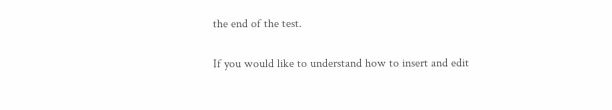the end of the test.

If you would like to understand how to insert and edit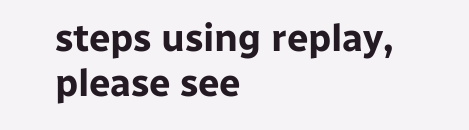steps using replay, please see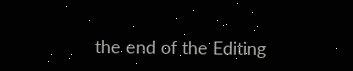the end of the Editing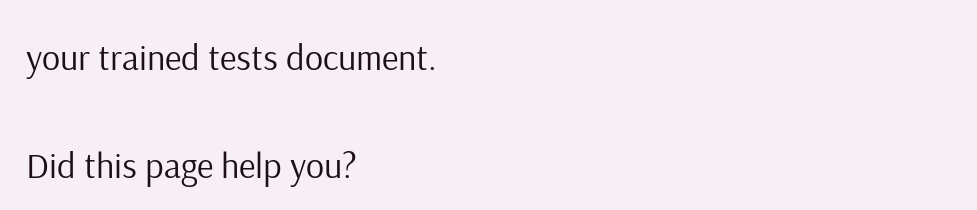your trained tests document.

Did this page help you?